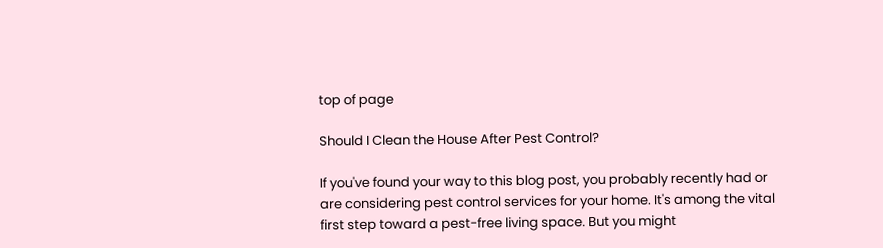top of page

Should I Clean the House After Pest Control?

If you've found your way to this blog post, you probably recently had or are considering pest control services for your home. It's among the vital first step toward a pest-free living space. But you might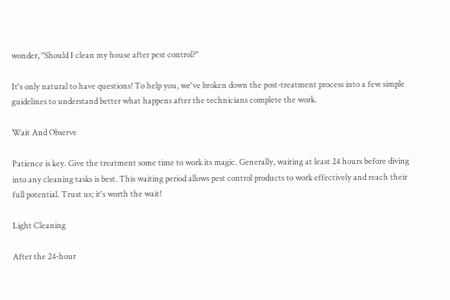wonder, "Should I clean my house after pest control?"

It's only natural to have questions! To help you, we've broken down the post-treatment process into a few simple guidelines to understand better what happens after the technicians complete the work.

Wait And Observe

Patience is key. Give the treatment some time to work its magic. Generally, waiting at least 24 hours before diving into any cleaning tasks is best. This waiting period allows pest control products to work effectively and reach their full potential. Trust us; it's worth the wait!

Light Cleaning

After the 24-hour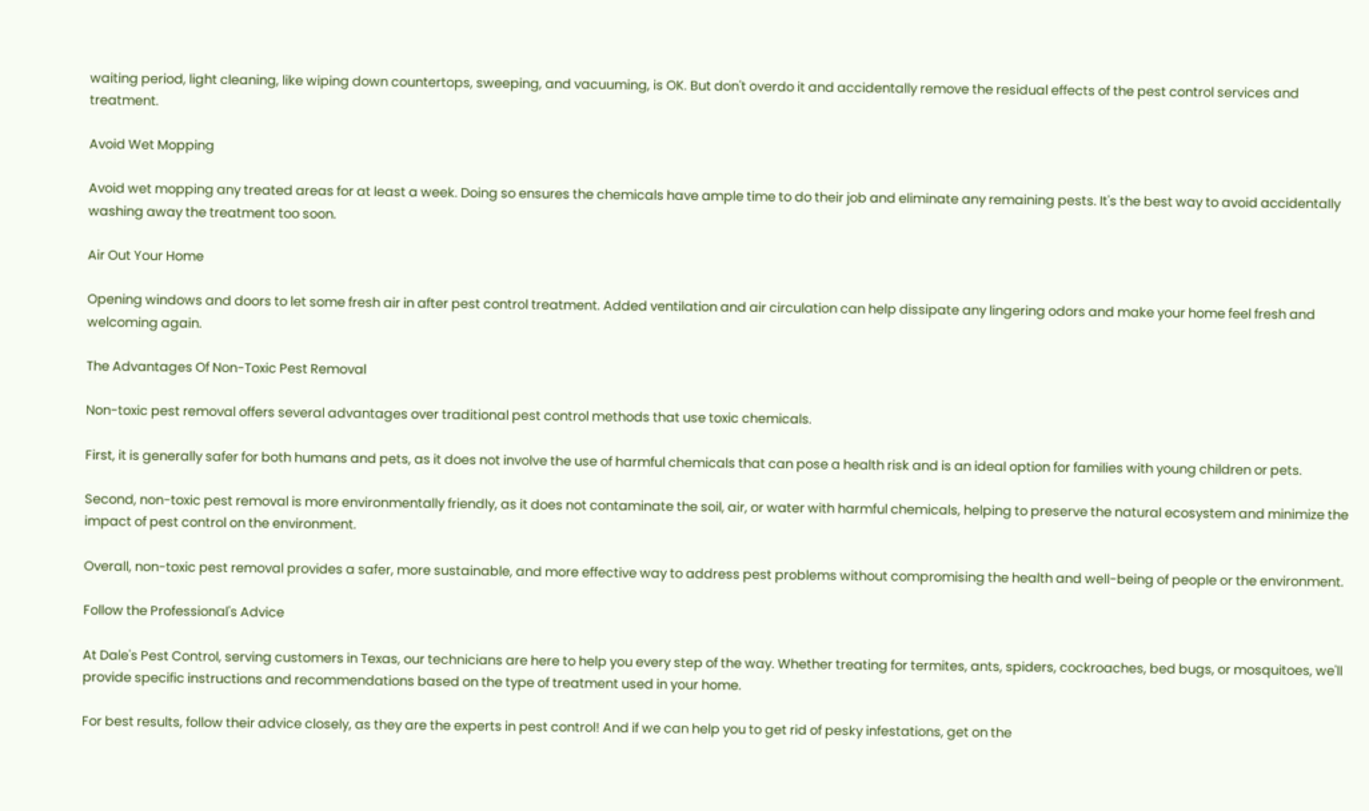waiting period, light cleaning, like wiping down countertops, sweeping, and vacuuming, is OK. But don't overdo it and accidentally remove the residual effects of the pest control services and treatment.

Avoid Wet Mopping

Avoid wet mopping any treated areas for at least a week. Doing so ensures the chemicals have ample time to do their job and eliminate any remaining pests. It's the best way to avoid accidentally washing away the treatment too soon.

Air Out Your Home

Opening windows and doors to let some fresh air in after pest control treatment. Added ventilation and air circulation can help dissipate any lingering odors and make your home feel fresh and welcoming again.

The Advantages Of Non-Toxic Pest Removal

Non-toxic pest removal offers several advantages over traditional pest control methods that use toxic chemicals.

First, it is generally safer for both humans and pets, as it does not involve the use of harmful chemicals that can pose a health risk and is an ideal option for families with young children or pets.

Second, non-toxic pest removal is more environmentally friendly, as it does not contaminate the soil, air, or water with harmful chemicals, helping to preserve the natural ecosystem and minimize the impact of pest control on the environment.

Overall, non-toxic pest removal provides a safer, more sustainable, and more effective way to address pest problems without compromising the health and well-being of people or the environment.

Follow the Professional's Advice

At Dale's Pest Control, serving customers in Texas, our technicians are here to help you every step of the way. Whether treating for termites, ants, spiders, cockroaches, bed bugs, or mosquitoes, we'll provide specific instructions and recommendations based on the type of treatment used in your home.

For best results, follow their advice closely, as they are the experts in pest control! And if we can help you to get rid of pesky infestations, get on the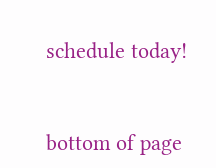schedule today!


bottom of page